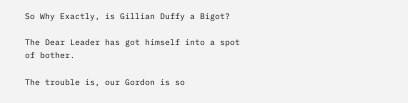So Why Exactly, is Gillian Duffy a Bigot?

The Dear Leader has got himself into a spot of bother.

The trouble is, our Gordon is so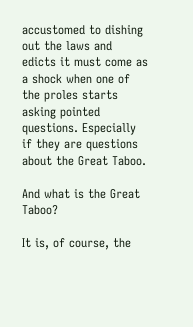accustomed to dishing out the laws and edicts it must come as a shock when one of the proles starts asking pointed questions. Especially if they are questions about the Great Taboo.

And what is the Great Taboo?

It is, of course, the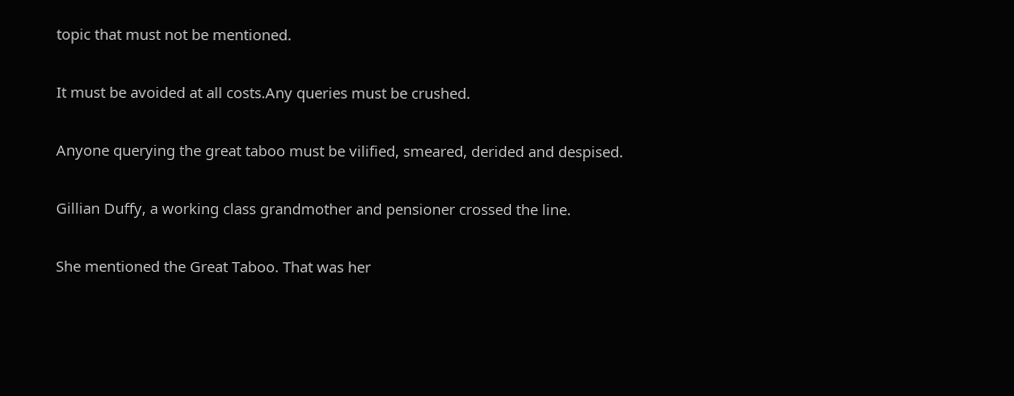topic that must not be mentioned.

It must be avoided at all costs.Any queries must be crushed.

Anyone querying the great taboo must be vilified, smeared, derided and despised.

Gillian Duffy, a working class grandmother and pensioner crossed the line.

She mentioned the Great Taboo. That was her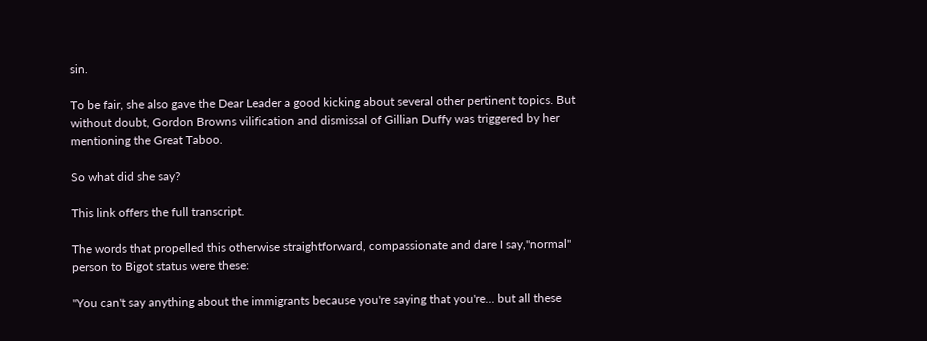sin.

To be fair, she also gave the Dear Leader a good kicking about several other pertinent topics. But without doubt, Gordon Browns vilification and dismissal of Gillian Duffy was triggered by her mentioning the Great Taboo.

So what did she say?

This link offers the full transcript.

The words that propelled this otherwise straightforward, compassionate and dare I say,"normal" person to Bigot status were these:

"You can't say anything about the immigrants because you're saying that you're... but all these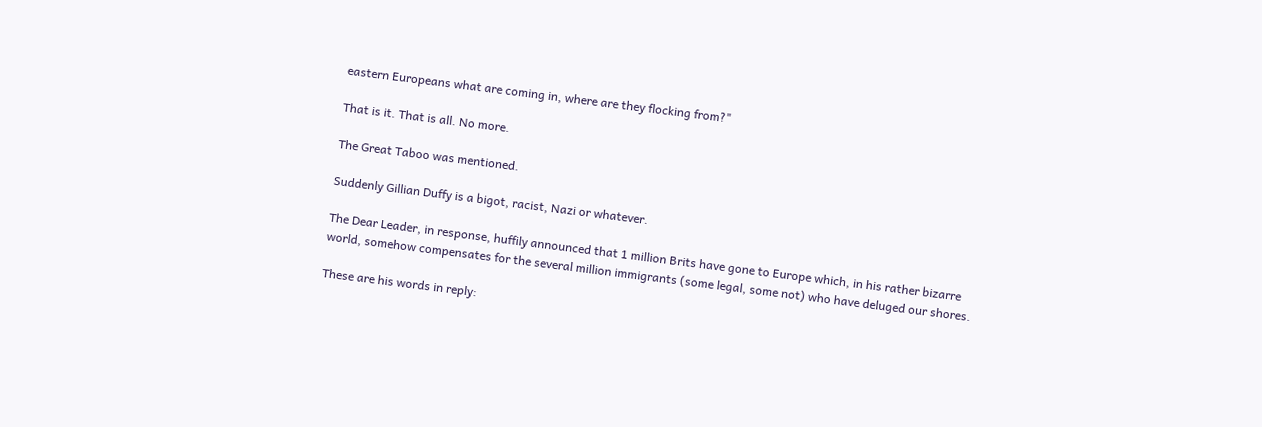eastern Europeans what are coming in, where are they flocking from?"

That is it. That is all. No more.

The Great Taboo was mentioned.

Suddenly Gillian Duffy is a bigot, racist, Nazi or whatever.

The Dear Leader, in response, huffily announced that 1 million Brits have gone to Europe which, in his rather bizarre world, somehow compensates for the several million immigrants (some legal, some not) who have deluged our shores.

These are his words in reply: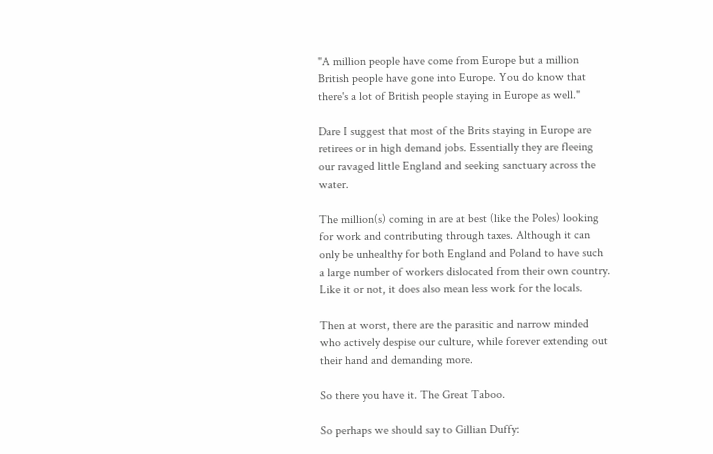"A million people have come from Europe but a million British people have gone into Europe. You do know that there's a lot of British people staying in Europe as well."

Dare I suggest that most of the Brits staying in Europe are retirees or in high demand jobs. Essentially they are fleeing our ravaged little England and seeking sanctuary across the water.

The million(s) coming in are at best (like the Poles) looking for work and contributing through taxes. Although it can only be unhealthy for both England and Poland to have such a large number of workers dislocated from their own country. Like it or not, it does also mean less work for the locals.

Then at worst, there are the parasitic and narrow minded who actively despise our culture, while forever extending out their hand and demanding more.

So there you have it. The Great Taboo.

So perhaps we should say to Gillian Duffy: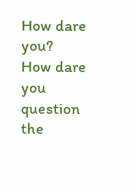How dare you?
How dare you question the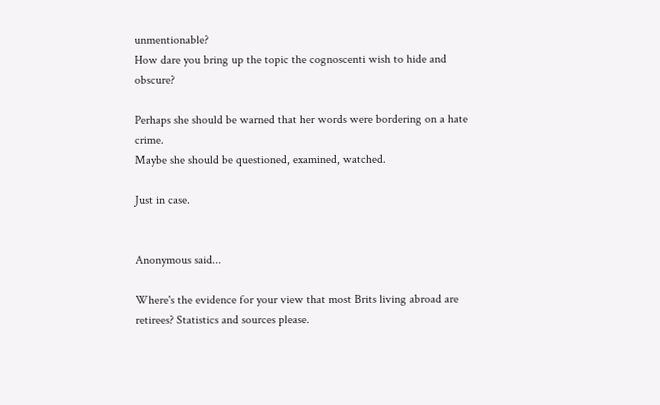unmentionable?
How dare you bring up the topic the cognoscenti wish to hide and obscure?

Perhaps she should be warned that her words were bordering on a hate crime.
Maybe she should be questioned, examined, watched.

Just in case.


Anonymous said...

Where's the evidence for your view that most Brits living abroad are retirees? Statistics and sources please.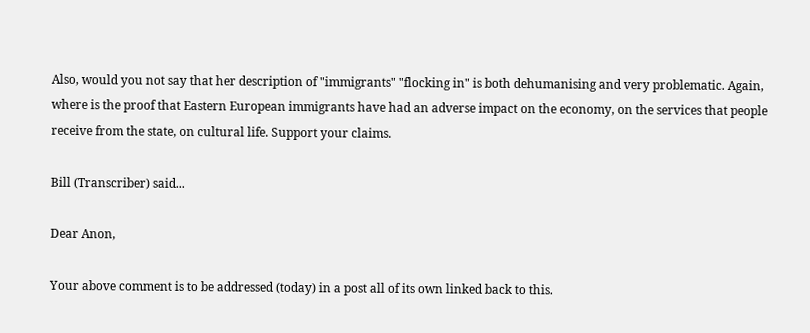Also, would you not say that her description of "immigrants" "flocking in" is both dehumanising and very problematic. Again, where is the proof that Eastern European immigrants have had an adverse impact on the economy, on the services that people receive from the state, on cultural life. Support your claims.

Bill (Transcriber) said...

Dear Anon,

Your above comment is to be addressed (today) in a post all of its own linked back to this.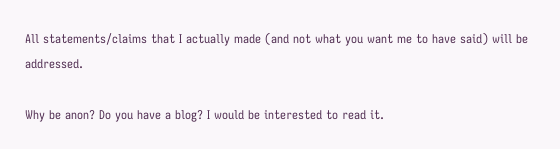All statements/claims that I actually made (and not what you want me to have said) will be addressed.

Why be anon? Do you have a blog? I would be interested to read it.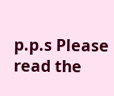p.p.s Please read the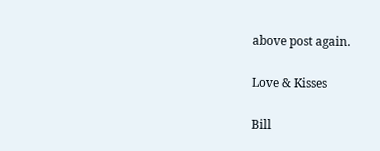above post again.

Love & Kisses

Bill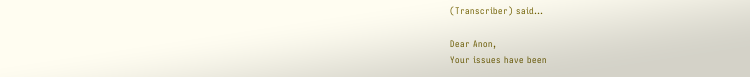(Transcriber) said...

Dear Anon,
Your issues have been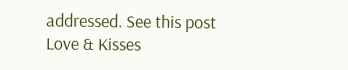addressed. See this post
Love & Kisses